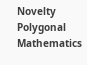Novelty Polygonal Mathematics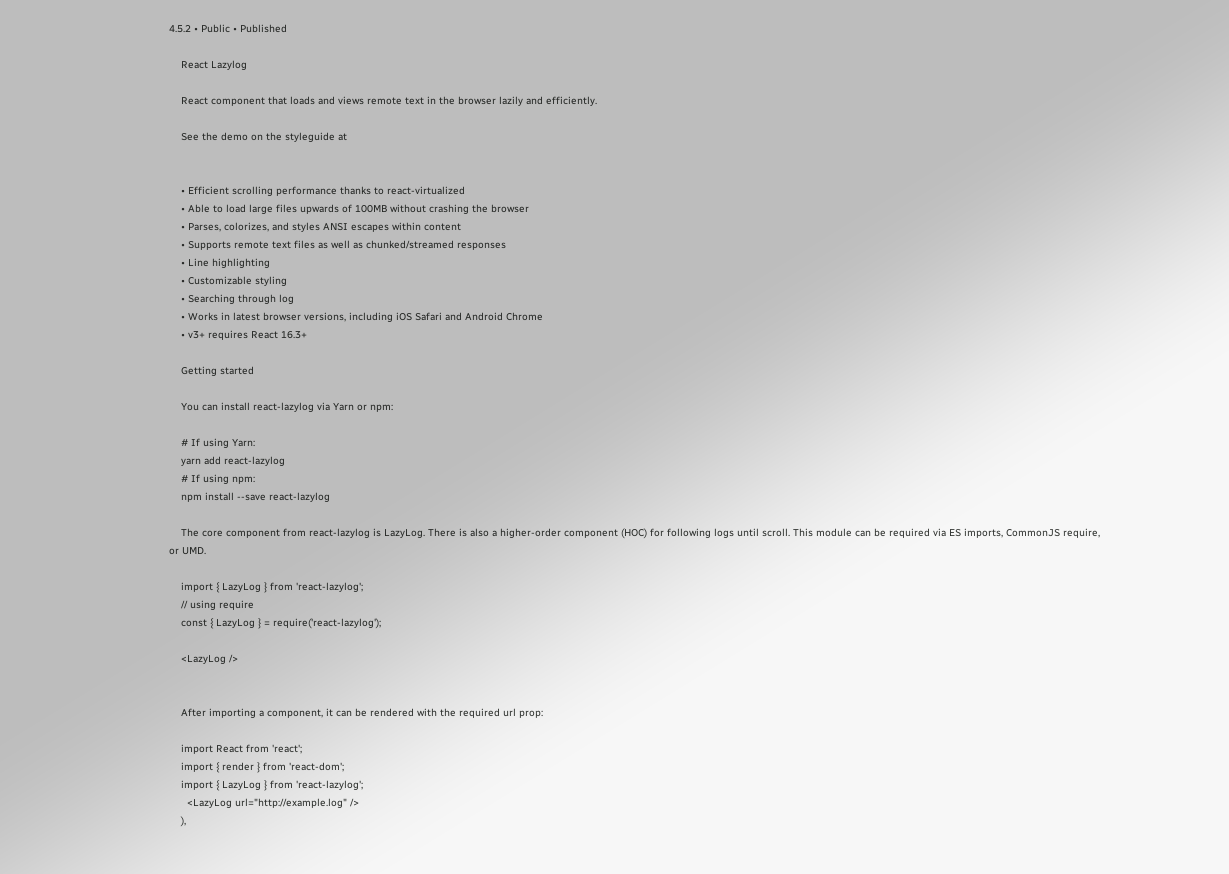4.5.2 • Public • Published

    React Lazylog

    React component that loads and views remote text in the browser lazily and efficiently.

    See the demo on the styleguide at


    • Efficient scrolling performance thanks to react-virtualized
    • Able to load large files upwards of 100MB without crashing the browser
    • Parses, colorizes, and styles ANSI escapes within content
    • Supports remote text files as well as chunked/streamed responses
    • Line highlighting
    • Customizable styling
    • Searching through log
    • Works in latest browser versions, including iOS Safari and Android Chrome
    • v3+ requires React 16.3+

    Getting started

    You can install react-lazylog via Yarn or npm:

    # If using Yarn:
    yarn add react-lazylog
    # If using npm:
    npm install --save react-lazylog

    The core component from react-lazylog is LazyLog. There is also a higher-order component (HOC) for following logs until scroll. This module can be required via ES imports, CommonJS require, or UMD.

    import { LazyLog } from 'react-lazylog';
    // using require
    const { LazyLog } = require('react-lazylog');

    <LazyLog />


    After importing a component, it can be rendered with the required url prop:

    import React from 'react';
    import { render } from 'react-dom';
    import { LazyLog } from 'react-lazylog';
      <LazyLog url="http://example.log" />
    ),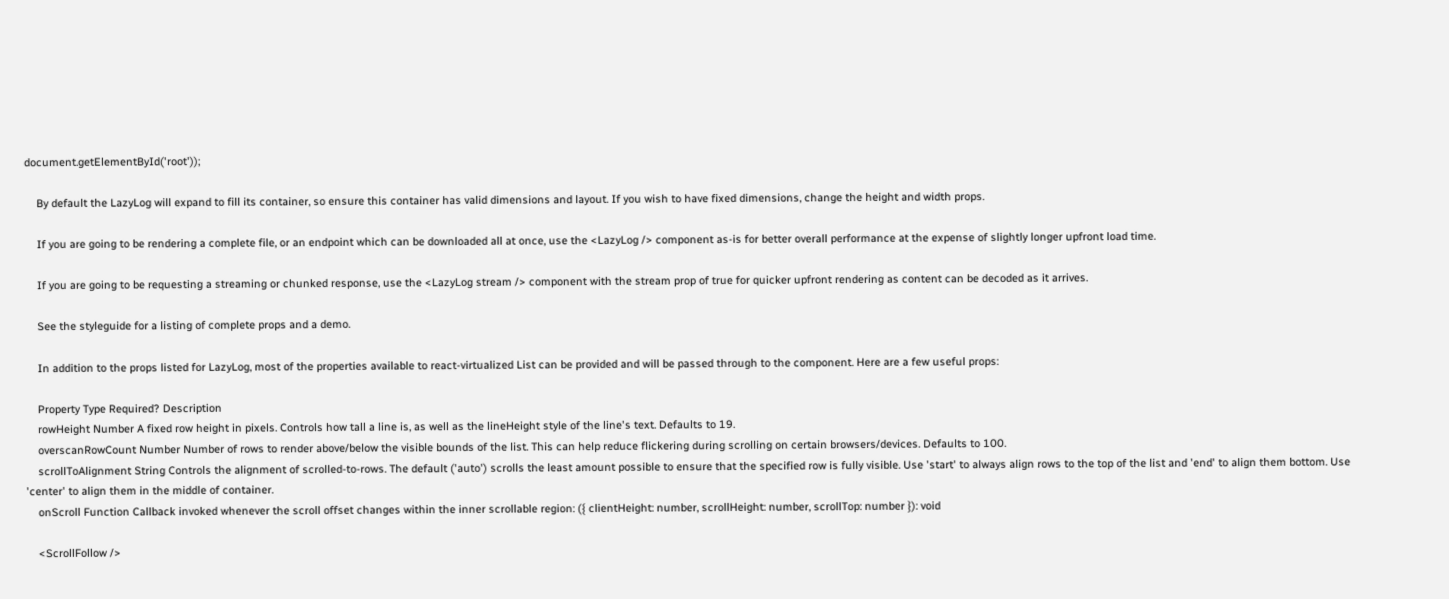document.getElementById('root'));

    By default the LazyLog will expand to fill its container, so ensure this container has valid dimensions and layout. If you wish to have fixed dimensions, change the height and width props.

    If you are going to be rendering a complete file, or an endpoint which can be downloaded all at once, use the <LazyLog /> component as-is for better overall performance at the expense of slightly longer upfront load time.

    If you are going to be requesting a streaming or chunked response, use the <LazyLog stream /> component with the stream prop of true for quicker upfront rendering as content can be decoded as it arrives.

    See the styleguide for a listing of complete props and a demo.

    In addition to the props listed for LazyLog, most of the properties available to react-virtualized List can be provided and will be passed through to the component. Here are a few useful props:

    Property Type Required? Description
    rowHeight Number A fixed row height in pixels. Controls how tall a line is, as well as the lineHeight style of the line's text. Defaults to 19.
    overscanRowCount Number Number of rows to render above/below the visible bounds of the list. This can help reduce flickering during scrolling on certain browsers/devices. Defaults to 100.
    scrollToAlignment String Controls the alignment of scrolled-to-rows. The default ('auto') scrolls the least amount possible to ensure that the specified row is fully visible. Use 'start' to always align rows to the top of the list and 'end' to align them bottom. Use 'center' to align them in the middle of container.
    onScroll Function Callback invoked whenever the scroll offset changes within the inner scrollable region: ({ clientHeight: number, scrollHeight: number, scrollTop: number }): void

    <ScrollFollow />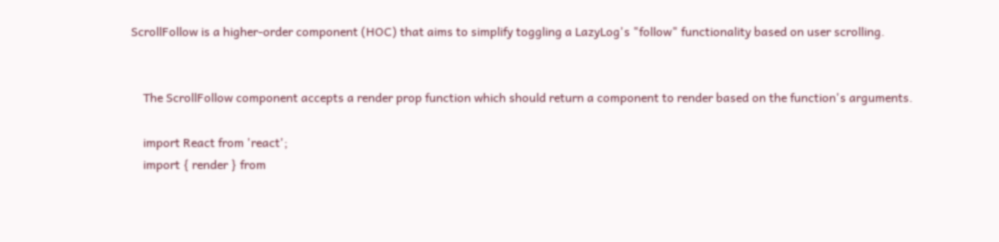ScrollFollow is a higher-order component (HOC) that aims to simplify toggling a LazyLog's "follow" functionality based on user scrolling.


    The ScrollFollow component accepts a render prop function which should return a component to render based on the function's arguments.

    import React from 'react';
    import { render } from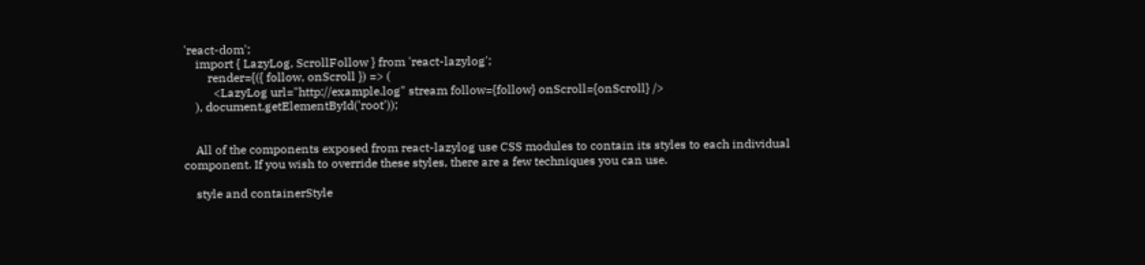'react-dom';
    import { LazyLog, ScrollFollow } from 'react-lazylog';
        render={({ follow, onScroll }) => (
          <LazyLog url="http://example.log" stream follow={follow} onScroll={onScroll} />
    ), document.getElementById('root'));


    All of the components exposed from react-lazylog use CSS modules to contain its styles to each individual component. If you wish to override these styles, there are a few techniques you can use.

    style and containerStyle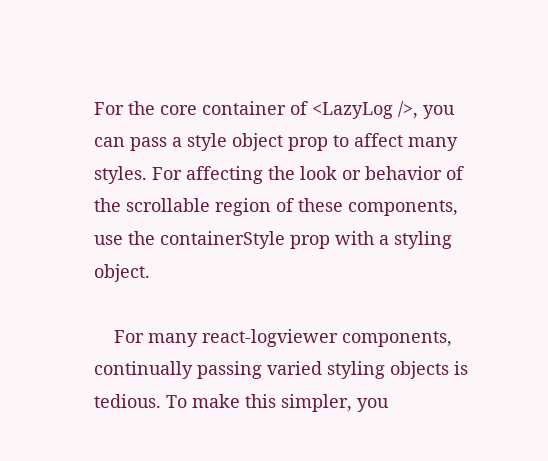For the core container of <LazyLog />, you can pass a style object prop to affect many styles. For affecting the look or behavior of the scrollable region of these components, use the containerStyle prop with a styling object.

    For many react-logviewer components, continually passing varied styling objects is tedious. To make this simpler, you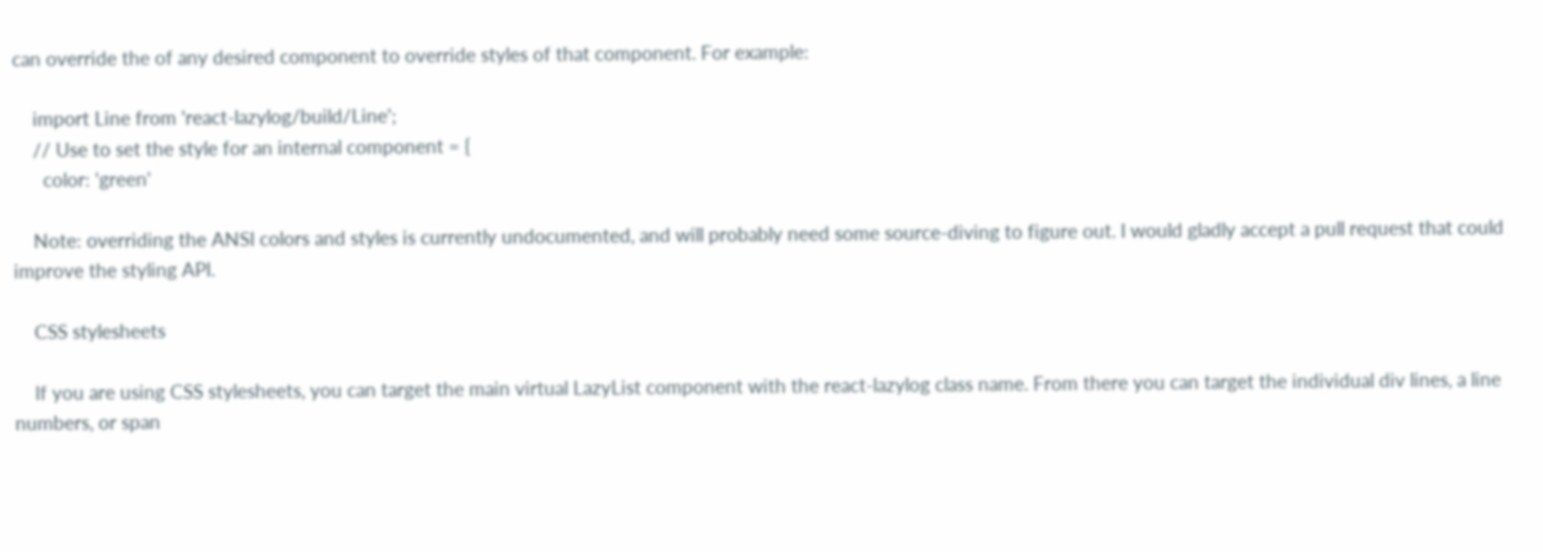can override the of any desired component to override styles of that component. For example:

    import Line from 'react-lazylog/build/Line';
    // Use to set the style for an internal component = {
      color: 'green'

    Note: overriding the ANSI colors and styles is currently undocumented, and will probably need some source-diving to figure out. I would gladly accept a pull request that could improve the styling API.

    CSS stylesheets

    If you are using CSS stylesheets, you can target the main virtual LazyList component with the react-lazylog class name. From there you can target the individual div lines, a line numbers, or span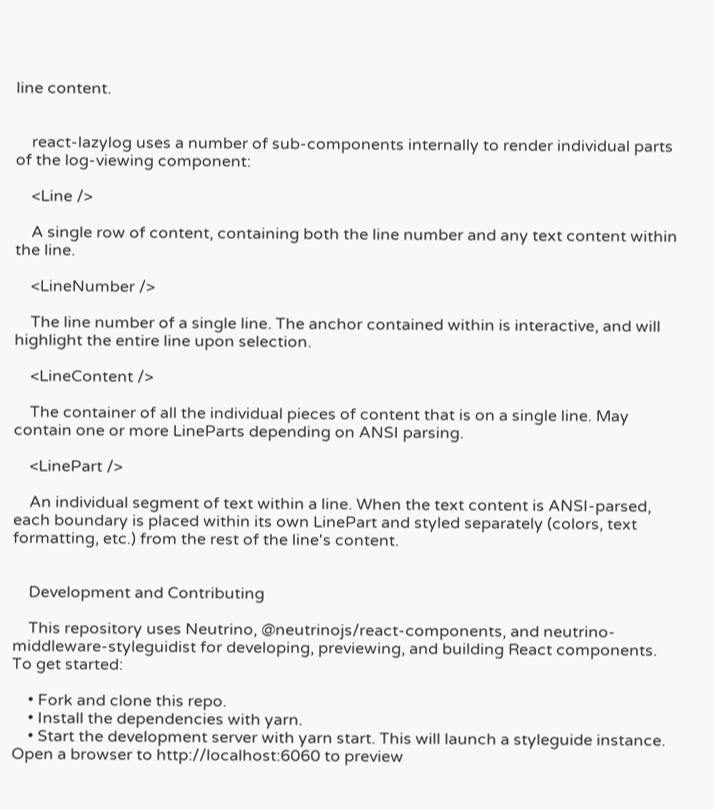line content.


    react-lazylog uses a number of sub-components internally to render individual parts of the log-viewing component:

    <Line />

    A single row of content, containing both the line number and any text content within the line.

    <LineNumber />

    The line number of a single line. The anchor contained within is interactive, and will highlight the entire line upon selection.

    <LineContent />

    The container of all the individual pieces of content that is on a single line. May contain one or more LineParts depending on ANSI parsing.

    <LinePart />

    An individual segment of text within a line. When the text content is ANSI-parsed, each boundary is placed within its own LinePart and styled separately (colors, text formatting, etc.) from the rest of the line's content.


    Development and Contributing

    This repository uses Neutrino, @neutrinojs/react-components, and neutrino-middleware-styleguidist for developing, previewing, and building React components. To get started:

    • Fork and clone this repo.
    • Install the dependencies with yarn.
    • Start the development server with yarn start. This will launch a styleguide instance. Open a browser to http://localhost:6060 to preview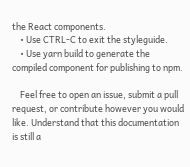the React components.
    • Use CTRL-C to exit the styleguide.
    • Use yarn build to generate the compiled component for publishing to npm.

    Feel free to open an issue, submit a pull request, or contribute however you would like. Understand that this documentation is still a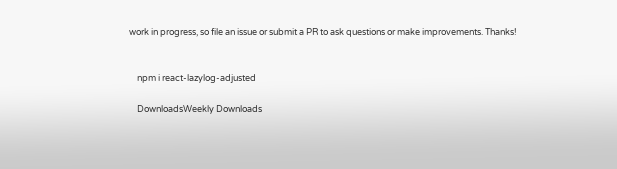work in progress, so file an issue or submit a PR to ask questions or make improvements. Thanks!


    npm i react-lazylog-adjusted

    DownloadsWeekly Downloads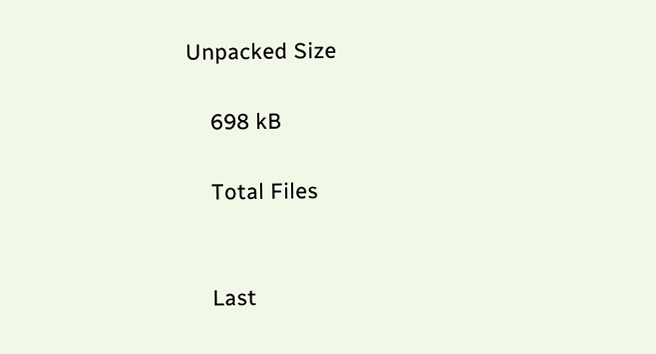Unpacked Size

    698 kB

    Total Files


    Last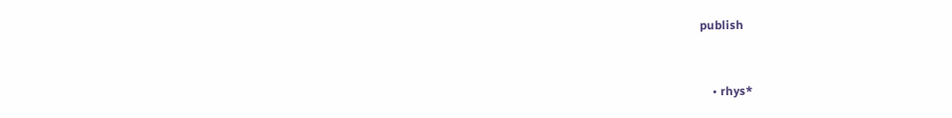publish


    • rhys*